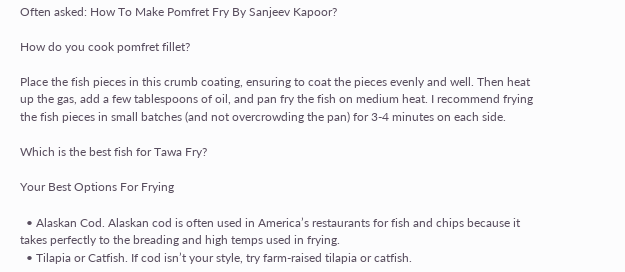Often asked: How To Make Pomfret Fry By Sanjeev Kapoor?

How do you cook pomfret fillet?

Place the fish pieces in this crumb coating, ensuring to coat the pieces evenly and well. Then heat up the gas, add a few tablespoons of oil, and pan fry the fish on medium heat. I recommend frying the fish pieces in small batches (and not overcrowding the pan) for 3-4 minutes on each side.

Which is the best fish for Tawa Fry?

Your Best Options For Frying

  • Alaskan Cod. Alaskan cod is often used in America’s restaurants for fish and chips because it takes perfectly to the breading and high temps used in frying.
  • Tilapia or Catfish. If cod isn’t your style, try farm-raised tilapia or catfish.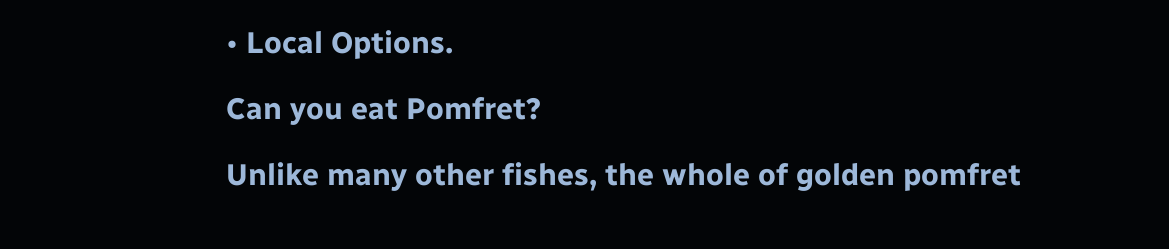• Local Options.

Can you eat Pomfret?

Unlike many other fishes, the whole of golden pomfret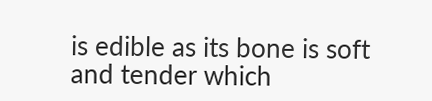is edible as its bone is soft and tender which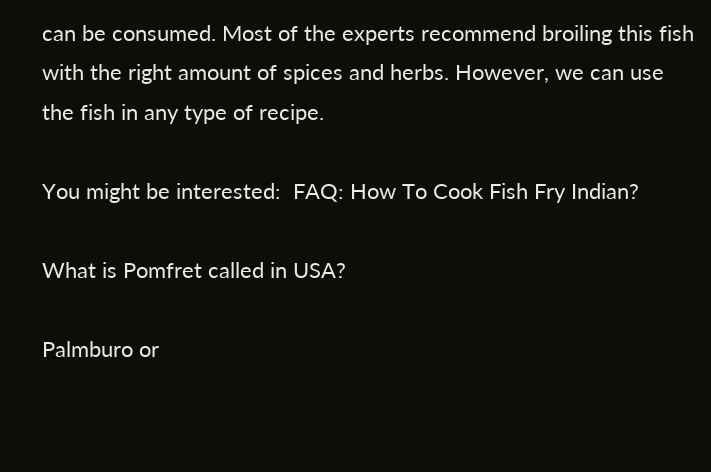can be consumed. Most of the experts recommend broiling this fish with the right amount of spices and herbs. However, we can use the fish in any type of recipe.

You might be interested:  FAQ: How To Cook Fish Fry Indian?

What is Pomfret called in USA?

Palmburo or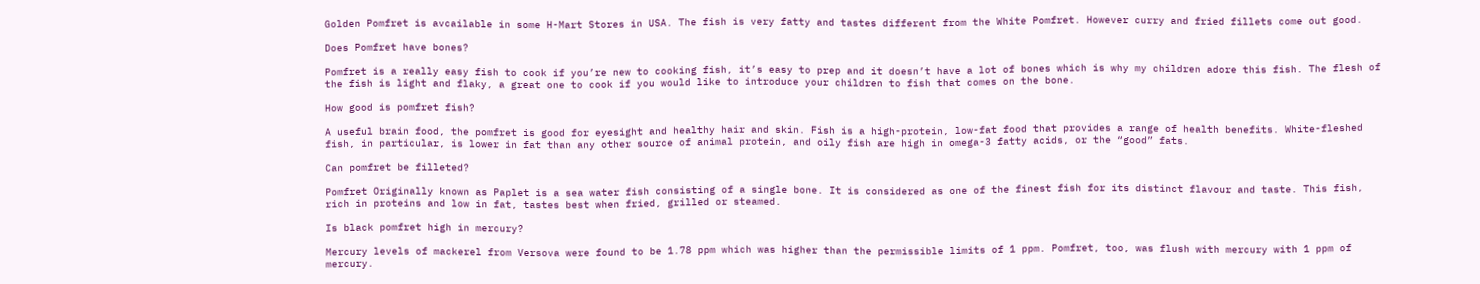Golden Pomfret is avcailable in some H-Mart Stores in USA. The fish is very fatty and tastes different from the White Pomfret. However curry and fried fillets come out good.

Does Pomfret have bones?

Pomfret is a really easy fish to cook if you’re new to cooking fish, it’s easy to prep and it doesn’t have a lot of bones which is why my children adore this fish. The flesh of the fish is light and flaky, a great one to cook if you would like to introduce your children to fish that comes on the bone.

How good is pomfret fish?

A useful brain food, the pomfret is good for eyesight and healthy hair and skin. Fish is a high-protein, low-fat food that provides a range of health benefits. White-fleshed fish, in particular, is lower in fat than any other source of animal protein, and oily fish are high in omega-3 fatty acids, or the “good” fats.

Can pomfret be filleted?

Pomfret Originally known as Paplet is a sea water fish consisting of a single bone. It is considered as one of the finest fish for its distinct flavour and taste. This fish, rich in proteins and low in fat, tastes best when fried, grilled or steamed.

Is black pomfret high in mercury?

Mercury levels of mackerel from Versova were found to be 1.78 ppm which was higher than the permissible limits of 1 ppm. Pomfret, too, was flush with mercury with 1 ppm of mercury.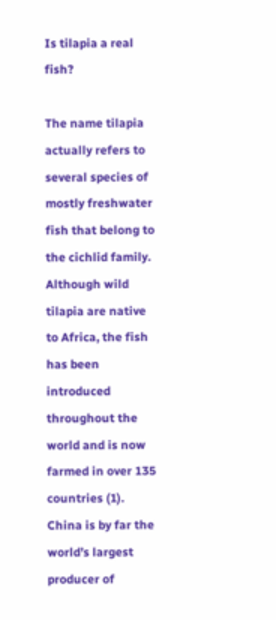Is tilapia a real fish?

The name tilapia actually refers to several species of mostly freshwater fish that belong to the cichlid family. Although wild tilapia are native to Africa, the fish has been introduced throughout the world and is now farmed in over 135 countries (1). China is by far the world’s largest producer of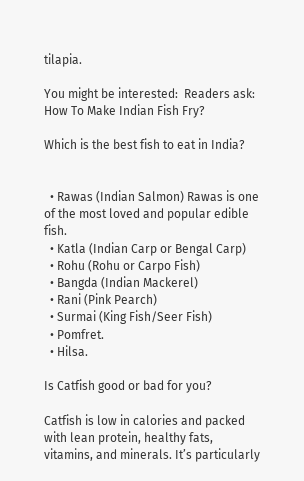tilapia.

You might be interested:  Readers ask: How To Make Indian Fish Fry?

Which is the best fish to eat in India?


  • Rawas (Indian Salmon) Rawas is one of the most loved and popular edible fish.
  • Katla (Indian Carp or Bengal Carp)
  • Rohu (Rohu or Carpo Fish)
  • Bangda (Indian Mackerel)
  • Rani (Pink Pearch)
  • Surmai (King Fish/Seer Fish)
  • Pomfret.
  • Hilsa.

Is Catfish good or bad for you?

Catfish is low in calories and packed with lean protein, healthy fats, vitamins, and minerals. It’s particularly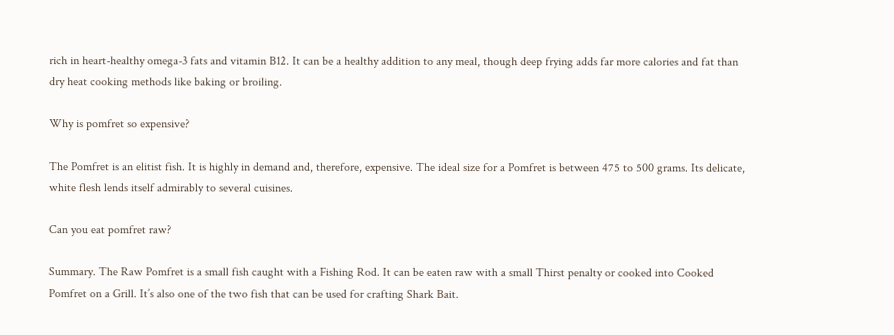rich in heart-healthy omega-3 fats and vitamin B12. It can be a healthy addition to any meal, though deep frying adds far more calories and fat than dry heat cooking methods like baking or broiling.

Why is pomfret so expensive?

The Pomfret is an elitist fish. It is highly in demand and, therefore, expensive. The ideal size for a Pomfret is between 475 to 500 grams. Its delicate, white flesh lends itself admirably to several cuisines.

Can you eat pomfret raw?

Summary. The Raw Pomfret is a small fish caught with a Fishing Rod. It can be eaten raw with a small Thirst penalty or cooked into Cooked Pomfret on a Grill. It’s also one of the two fish that can be used for crafting Shark Bait.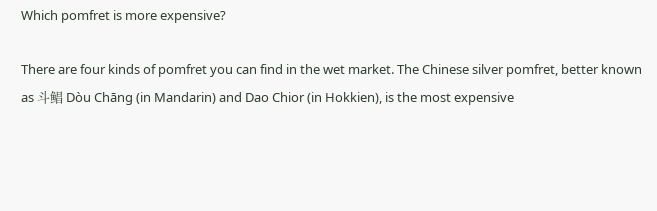Which pomfret is more expensive?

There are four kinds of pomfret you can find in the wet market. The Chinese silver pomfret, better known as 斗鲳 Dòu Chāng (in Mandarin) and Dao Chior (in Hokkien), is the most expensive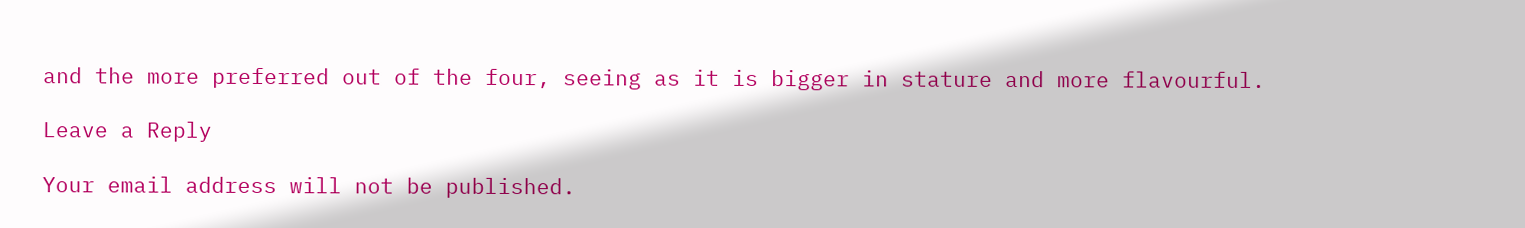and the more preferred out of the four, seeing as it is bigger in stature and more flavourful.

Leave a Reply

Your email address will not be published.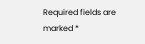Required fields are marked *